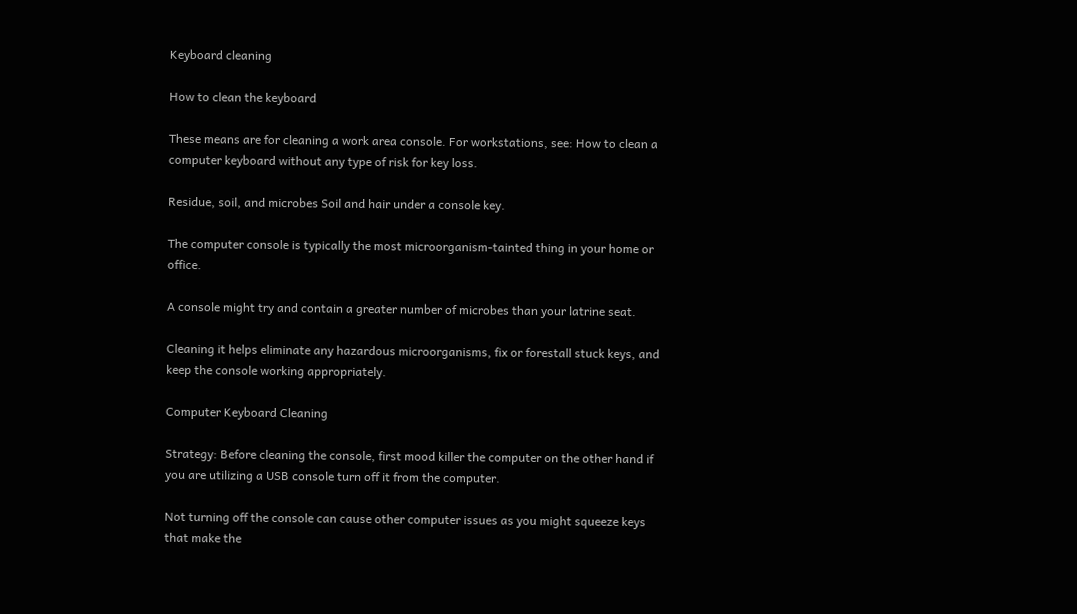Keyboard cleaning

How to clean the keyboard

These means are for cleaning a work area console. For workstations, see: How to clean a computer keyboard without any type of risk for key loss.

Residue, soil, and microbes Soil and hair under a console key.

The computer console is typically the most microorganism-tainted thing in your home or office.

A console might try and contain a greater number of microbes than your latrine seat.

Cleaning it helps eliminate any hazardous microorganisms, fix or forestall stuck keys, and keep the console working appropriately.

Computer Keyboard Cleaning

Strategy: Before cleaning the console, first mood killer the computer on the other hand if you are utilizing a USB console turn off it from the computer.

Not turning off the console can cause other computer issues as you might squeeze keys that make the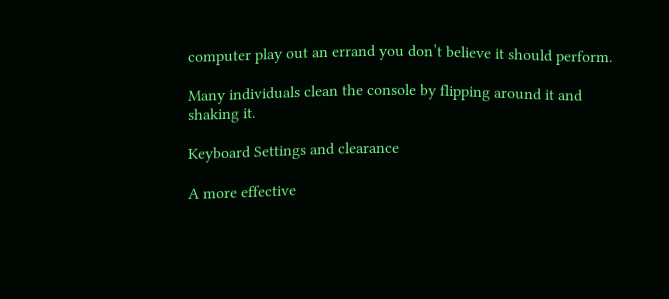computer play out an errand you don’t believe it should perform.

Many individuals clean the console by flipping around it and shaking it.

Keyboard Settings and clearance

A more effective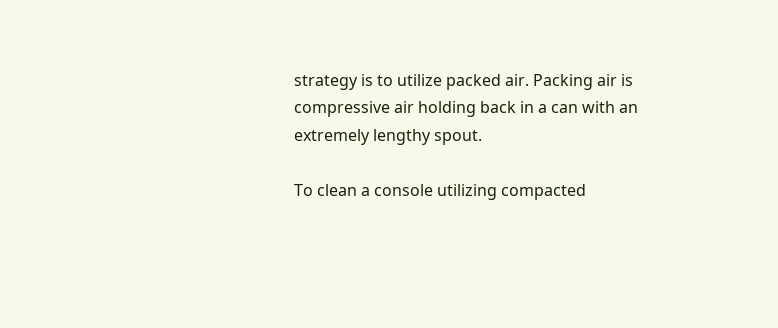strategy is to utilize packed air. Packing air is compressive air holding back in a can with an extremely lengthy spout.

To clean a console utilizing compacted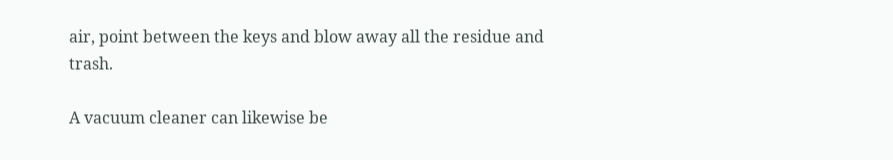air, point between the keys and blow away all the residue and trash.

A vacuum cleaner can likewise be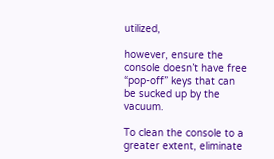utilized,

however, ensure the console doesn’t have free “pop-off” keys that can be sucked up by the vacuum.

To clean the console to a greater extent, eliminate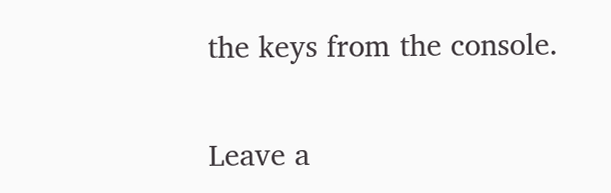the keys from the console.

Leave a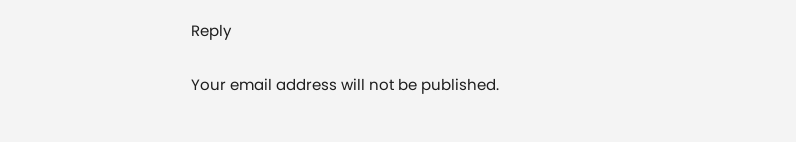Reply

Your email address will not be published.